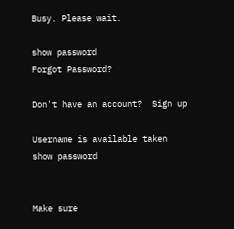Busy. Please wait.

show password
Forgot Password?

Don't have an account?  Sign up

Username is available taken
show password


Make sure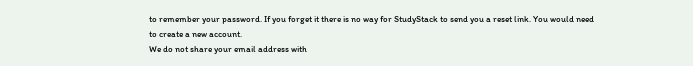to remember your password. If you forget it there is no way for StudyStack to send you a reset link. You would need to create a new account.
We do not share your email address with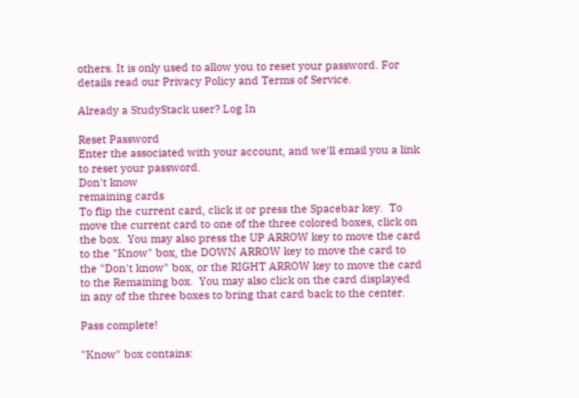others. It is only used to allow you to reset your password. For details read our Privacy Policy and Terms of Service.

Already a StudyStack user? Log In

Reset Password
Enter the associated with your account, and we'll email you a link to reset your password.
Don't know
remaining cards
To flip the current card, click it or press the Spacebar key.  To move the current card to one of the three colored boxes, click on the box.  You may also press the UP ARROW key to move the card to the "Know" box, the DOWN ARROW key to move the card to the "Don't know" box, or the RIGHT ARROW key to move the card to the Remaining box.  You may also click on the card displayed in any of the three boxes to bring that card back to the center.

Pass complete!

"Know" box contains: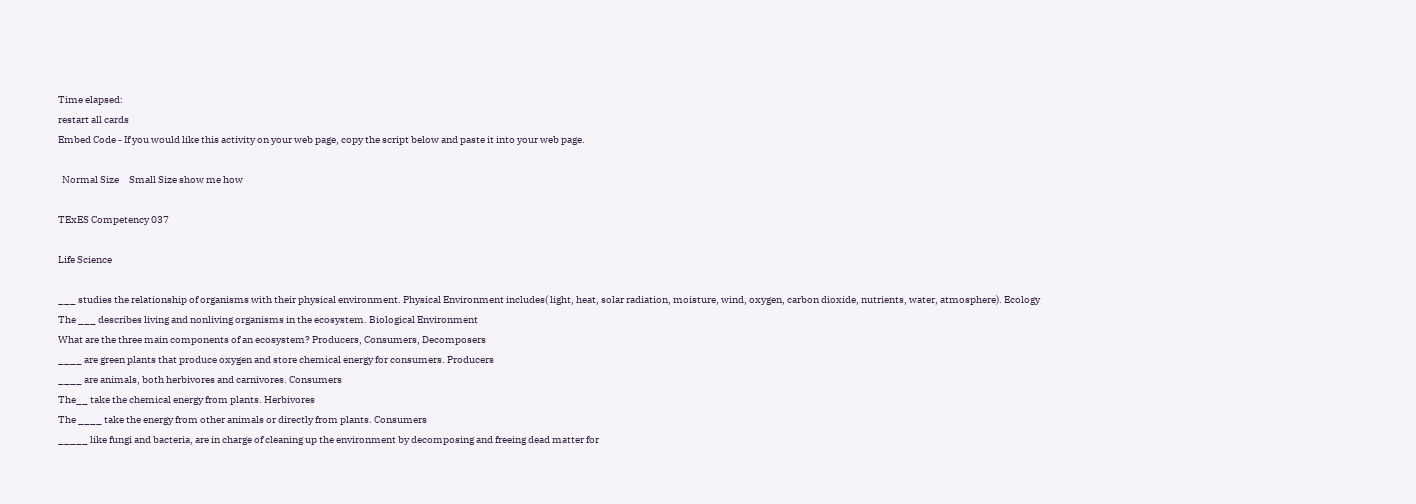Time elapsed:
restart all cards
Embed Code - If you would like this activity on your web page, copy the script below and paste it into your web page.

  Normal Size     Small Size show me how

TExES Competency 037

Life Science

___ studies the relationship of organisms with their physical environment. Physical Environment includes( light, heat, solar radiation, moisture, wind, oxygen, carbon dioxide, nutrients, water, atmosphere). Ecology
The ___ describes living and nonliving organisms in the ecosystem. Biological Environment
What are the three main components of an ecosystem? Producers, Consumers, Decomposers
____ are green plants that produce oxygen and store chemical energy for consumers. Producers
____ are animals, both herbivores and carnivores. Consumers
The__ take the chemical energy from plants. Herbivores
The ____ take the energy from other animals or directly from plants. Consumers
_____ like fungi and bacteria, are in charge of cleaning up the environment by decomposing and freeing dead matter for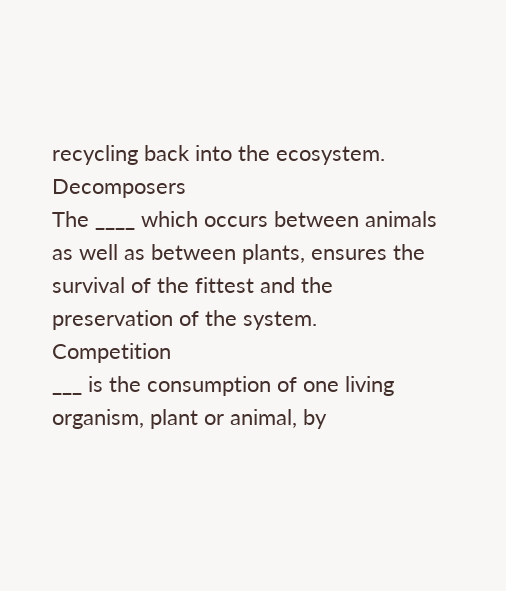recycling back into the ecosystem. Decomposers
The ____ which occurs between animals as well as between plants, ensures the survival of the fittest and the preservation of the system. Competition
___ is the consumption of one living organism, plant or animal, by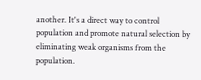another. It's a direct way to control population and promote natural selection by eliminating weak organisms from the population.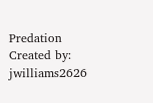Predation
Created by: jwilliams2626